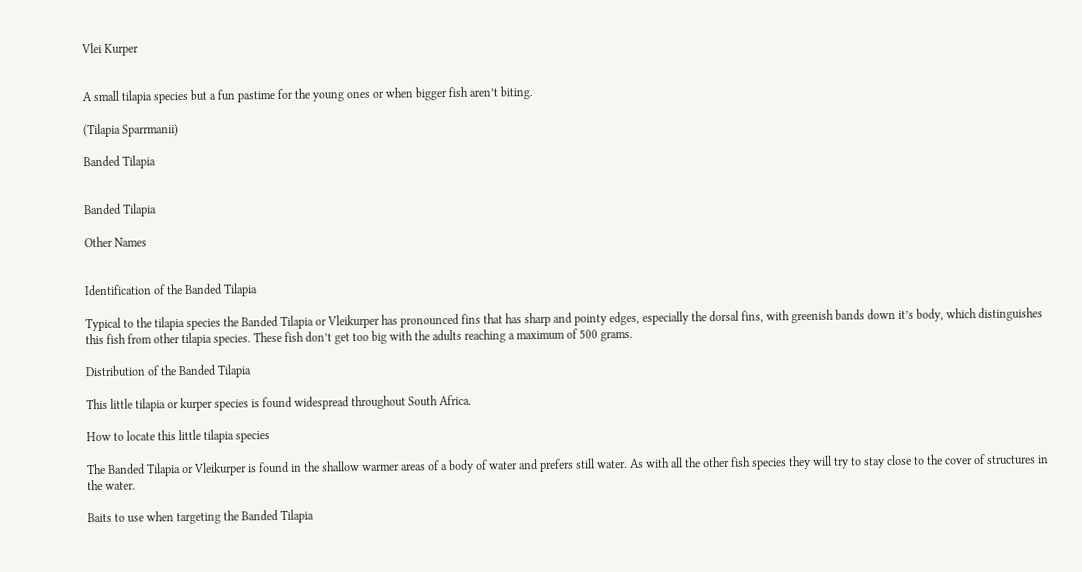Vlei Kurper


A small tilapia species but a fun pastime for the young ones or when bigger fish aren’t biting.

(Tilapia Sparrmanii)

Banded Tilapia


Banded Tilapia

Other Names


Identification of the Banded Tilapia

Typical to the tilapia species the Banded Tilapia or Vleikurper has pronounced fins that has sharp and pointy edges, especially the dorsal fins, with greenish bands down it’s body, which distinguishes this fish from other tilapia species. These fish don’t get too big with the adults reaching a maximum of 500 grams.

Distribution of the Banded Tilapia

This little tilapia or kurper species is found widespread throughout South Africa.

How to locate this little tilapia species

The Banded Tilapia or Vleikurper is found in the shallow warmer areas of a body of water and prefers still water. As with all the other fish species they will try to stay close to the cover of structures in the water.

Baits to use when targeting the Banded Tilapia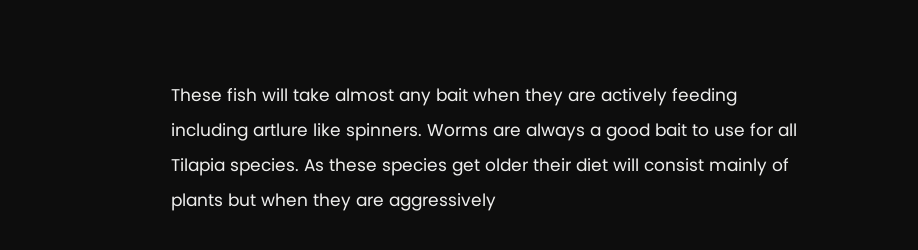These fish will take almost any bait when they are actively feeding including artlure like spinners. Worms are always a good bait to use for all Tilapia species. As these species get older their diet will consist mainly of plants but when they are aggressively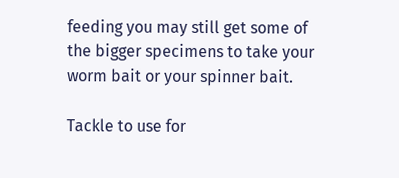feeding you may still get some of the bigger specimens to take your worm bait or your spinner bait.

Tackle to use for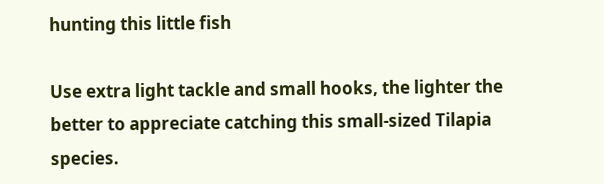hunting this little fish

Use extra light tackle and small hooks, the lighter the better to appreciate catching this small-sized Tilapia species.